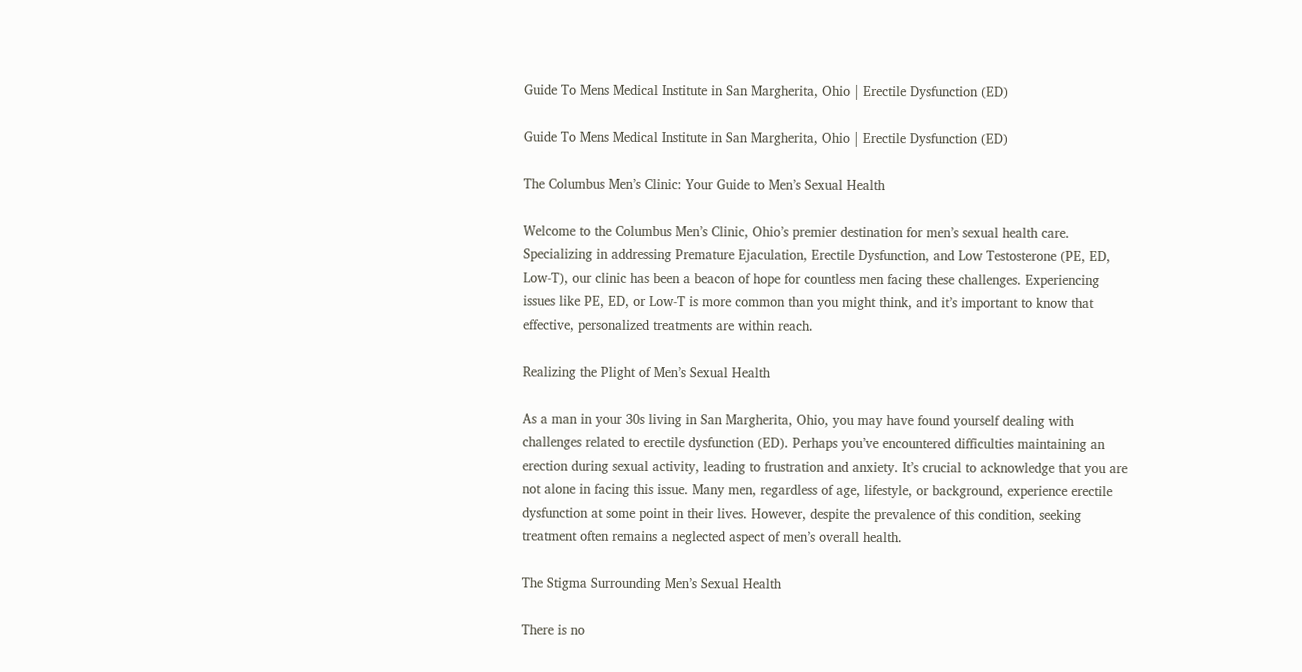Guide To Mens Medical Institute in San Margherita, Ohio | Erectile Dysfunction (ED)

Guide To Mens Medical Institute in San Margherita, Ohio | Erectile Dysfunction (ED)

The Columbus Men’s Clinic: Your Guide to Men’s Sexual Health

Welcome to the Columbus Men’s Clinic, Ohio’s premier destination for men’s sexual health care. Specializing in addressing Premature Ejaculation, Erectile Dysfunction, and Low Testosterone (PE, ED, Low-T), our clinic has been a beacon of hope for countless men facing these challenges. Experiencing issues like PE, ED, or Low-T is more common than you might think, and it’s important to know that effective, personalized treatments are within reach.

Realizing the Plight of Men’s Sexual Health

As a man in your 30s living in San Margherita, Ohio, you may have found yourself dealing with challenges related to erectile dysfunction (ED). Perhaps you’ve encountered difficulties maintaining an erection during sexual activity, leading to frustration and anxiety. It’s crucial to acknowledge that you are not alone in facing this issue. Many men, regardless of age, lifestyle, or background, experience erectile dysfunction at some point in their lives. However, despite the prevalence of this condition, seeking treatment often remains a neglected aspect of men’s overall health.

The Stigma Surrounding Men’s Sexual Health

There is no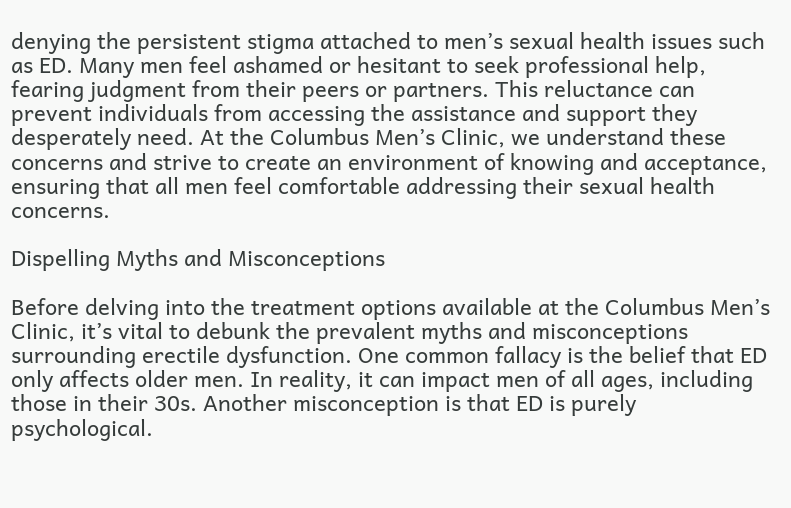denying the persistent stigma attached to men’s sexual health issues such as ED. Many men feel ashamed or hesitant to seek professional help, fearing judgment from their peers or partners. This reluctance can prevent individuals from accessing the assistance and support they desperately need. At the Columbus Men’s Clinic, we understand these concerns and strive to create an environment of knowing and acceptance, ensuring that all men feel comfortable addressing their sexual health concerns.

Dispelling Myths and Misconceptions

Before delving into the treatment options available at the Columbus Men’s Clinic, it’s vital to debunk the prevalent myths and misconceptions surrounding erectile dysfunction. One common fallacy is the belief that ED only affects older men. In reality, it can impact men of all ages, including those in their 30s. Another misconception is that ED is purely psychological.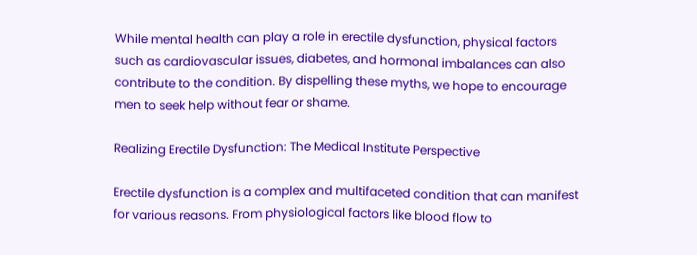While mental health can play a role in erectile dysfunction, physical factors such as cardiovascular issues, diabetes, and hormonal imbalances can also contribute to the condition. By dispelling these myths, we hope to encourage men to seek help without fear or shame.

Realizing Erectile Dysfunction: The Medical Institute Perspective

Erectile dysfunction is a complex and multifaceted condition that can manifest for various reasons. From physiological factors like blood flow to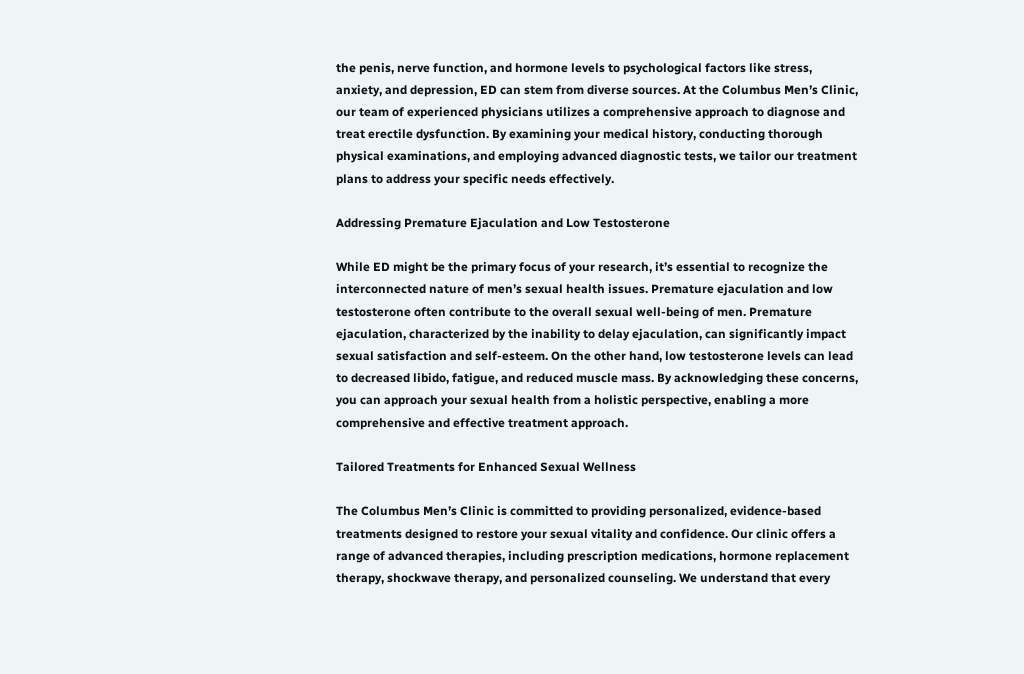the penis, nerve function, and hormone levels to psychological factors like stress, anxiety, and depression, ED can stem from diverse sources. At the Columbus Men’s Clinic, our team of experienced physicians utilizes a comprehensive approach to diagnose and treat erectile dysfunction. By examining your medical history, conducting thorough physical examinations, and employing advanced diagnostic tests, we tailor our treatment plans to address your specific needs effectively.

Addressing Premature Ejaculation and Low Testosterone

While ED might be the primary focus of your research, it’s essential to recognize the interconnected nature of men’s sexual health issues. Premature ejaculation and low testosterone often contribute to the overall sexual well-being of men. Premature ejaculation, characterized by the inability to delay ejaculation, can significantly impact sexual satisfaction and self-esteem. On the other hand, low testosterone levels can lead to decreased libido, fatigue, and reduced muscle mass. By acknowledging these concerns, you can approach your sexual health from a holistic perspective, enabling a more comprehensive and effective treatment approach.

Tailored Treatments for Enhanced Sexual Wellness

The Columbus Men’s Clinic is committed to providing personalized, evidence-based treatments designed to restore your sexual vitality and confidence. Our clinic offers a range of advanced therapies, including prescription medications, hormone replacement therapy, shockwave therapy, and personalized counseling. We understand that every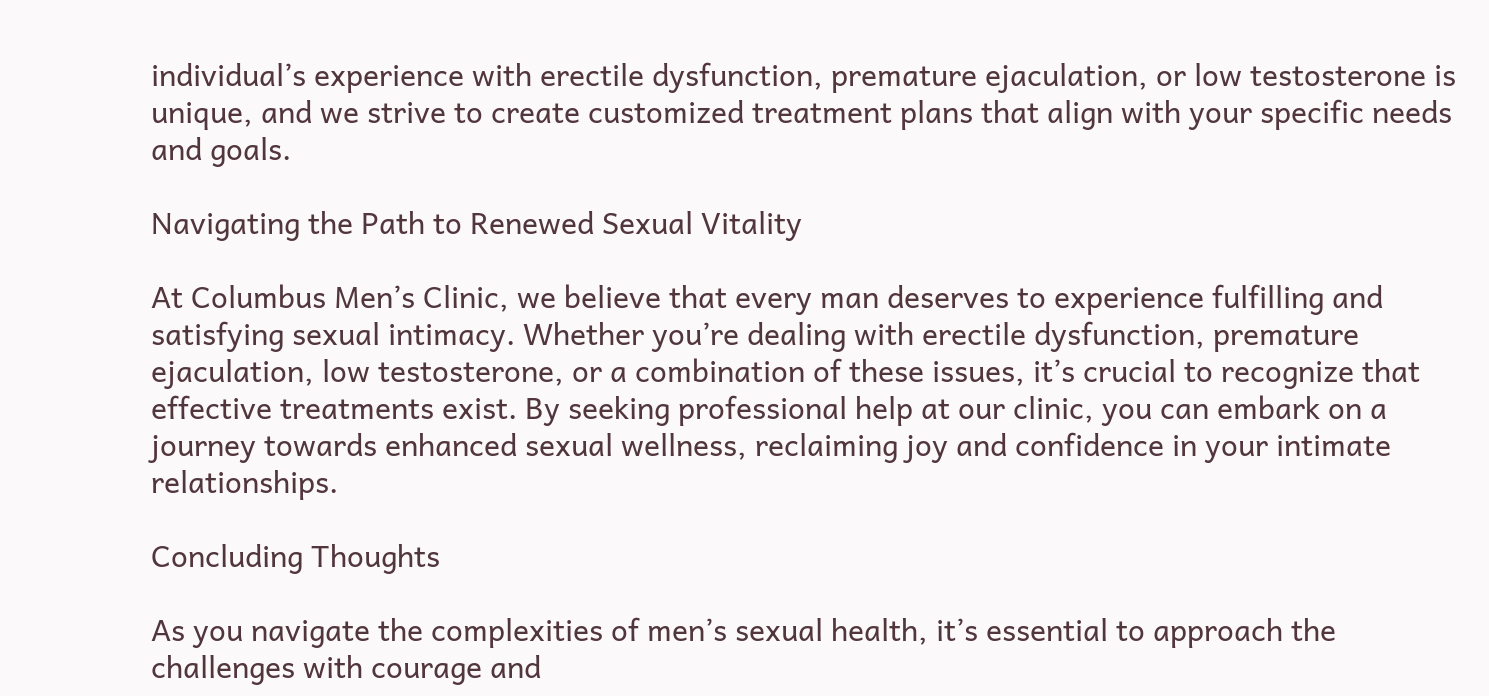individual’s experience with erectile dysfunction, premature ejaculation, or low testosterone is unique, and we strive to create customized treatment plans that align with your specific needs and goals.

Navigating the Path to Renewed Sexual Vitality

At Columbus Men’s Clinic, we believe that every man deserves to experience fulfilling and satisfying sexual intimacy. Whether you’re dealing with erectile dysfunction, premature ejaculation, low testosterone, or a combination of these issues, it’s crucial to recognize that effective treatments exist. By seeking professional help at our clinic, you can embark on a journey towards enhanced sexual wellness, reclaiming joy and confidence in your intimate relationships.

Concluding Thoughts

As you navigate the complexities of men’s sexual health, it’s essential to approach the challenges with courage and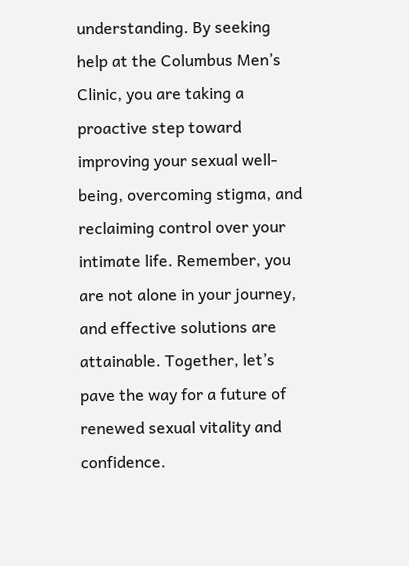understanding. By seeking help at the Columbus Men’s Clinic, you are taking a proactive step toward improving your sexual well-being, overcoming stigma, and reclaiming control over your intimate life. Remember, you are not alone in your journey, and effective solutions are attainable. Together, let’s pave the way for a future of renewed sexual vitality and confidence.